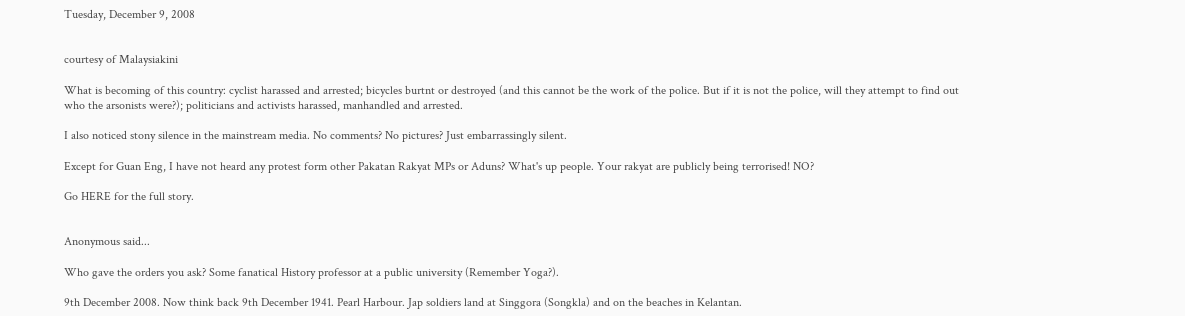Tuesday, December 9, 2008


courtesy of Malaysiakini

What is becoming of this country: cyclist harassed and arrested; bicycles burtnt or destroyed (and this cannot be the work of the police. But if it is not the police, will they attempt to find out who the arsonists were?); politicians and activists harassed, manhandled and arrested.

I also noticed stony silence in the mainstream media. No comments? No pictures? Just embarrassingly silent.

Except for Guan Eng, I have not heard any protest form other Pakatan Rakyat MPs or Aduns? What's up people. Your rakyat are publicly being terrorised! NO?

Go HERE for the full story.


Anonymous said...

Who gave the orders you ask? Some fanatical History professor at a public university (Remember Yoga?).

9th December 2008. Now think back 9th December 1941. Pearl Harbour. Jap soldiers land at Singgora (Songkla) and on the beaches in Kelantan.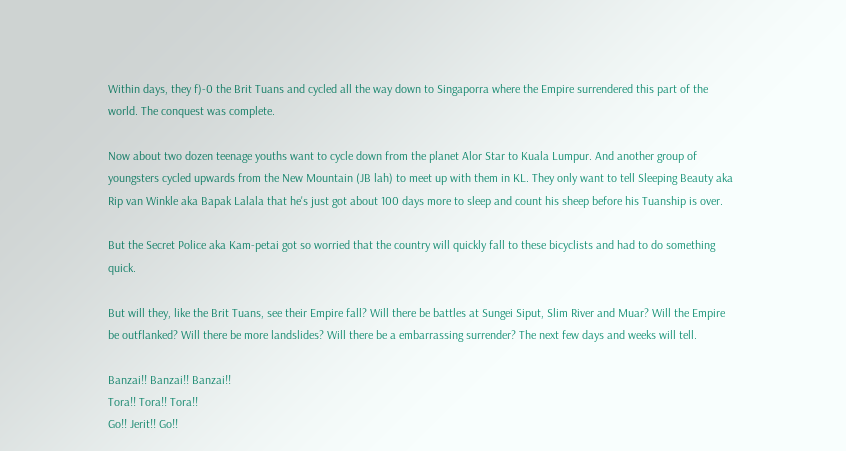Within days, they f)-0 the Brit Tuans and cycled all the way down to Singaporra where the Empire surrendered this part of the world. The conquest was complete.

Now about two dozen teenage youths want to cycle down from the planet Alor Star to Kuala Lumpur. And another group of youngsters cycled upwards from the New Mountain (JB lah) to meet up with them in KL. They only want to tell Sleeping Beauty aka Rip van Winkle aka Bapak Lalala that he's just got about 100 days more to sleep and count his sheep before his Tuanship is over.

But the Secret Police aka Kam-petai got so worried that the country will quickly fall to these bicyclists and had to do something quick.

But will they, like the Brit Tuans, see their Empire fall? Will there be battles at Sungei Siput, Slim River and Muar? Will the Empire be outflanked? Will there be more landslides? Will there be a embarrassing surrender? The next few days and weeks will tell.

Banzai!! Banzai!! Banzai!!
Tora!! Tora!! Tora!!
Go!! Jerit!! Go!!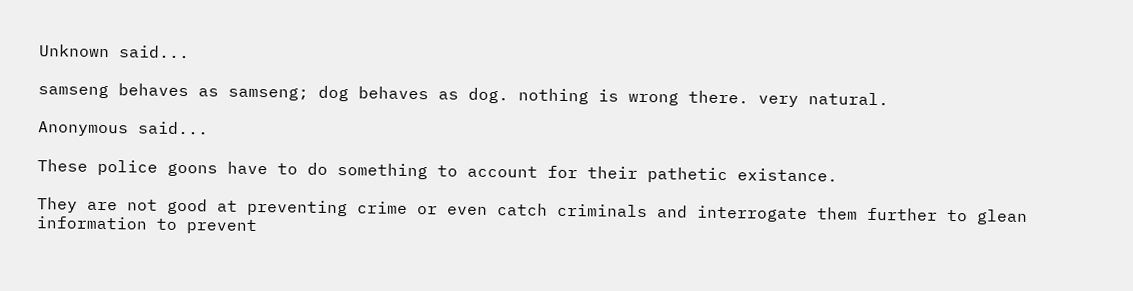Unknown said...

samseng behaves as samseng; dog behaves as dog. nothing is wrong there. very natural.

Anonymous said...

These police goons have to do something to account for their pathetic existance.

They are not good at preventing crime or even catch criminals and interrogate them further to glean information to prevent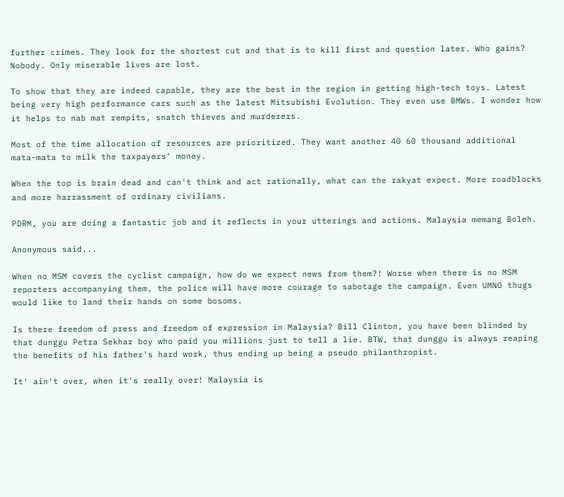further crimes. They look for the shortest cut and that is to kill first and question later. Who gains? Nobody. Only miserable lives are lost.

To show that they are indeed capable, they are the best in the region in getting high-tech toys. Latest being very high performance cars such as the latest Mitsubishi Evolution. They even use BMWs. I wonder how it helps to nab mat rempits, snatch thieves and murderers.

Most of the time allocation of resources are prioritized. They want another 40 60 thousand additional mata-mata to milk the taxpayers' money.

When the top is brain dead and can't think and act rationally, what can the rakyat expect. More roadblocks and more harrassment of ordinary civilians.

PDRM, you are doing a fantastic job and it reflects in your utterings and actions. Malaysia memang Boleh.

Anonymous said...

When no MSM covers the cyclist campaign, how do we expect news from them?! Worse when there is no MSM reporters accompanying them, the police will have more courage to sabotage the campaign. Even UMNO thugs would like to land their hands on some bosoms.

Is there freedom of press and freedom of expression in Malaysia? Bill Clinton, you have been blinded by that dunggu Petra Sekhar boy who paid you millions just to tell a lie. BTW, that dunggu is always reaping the benefits of his father's hard work, thus ending up being a pseudo philanthropist.

It' ain't over, when it's really over! Malaysia is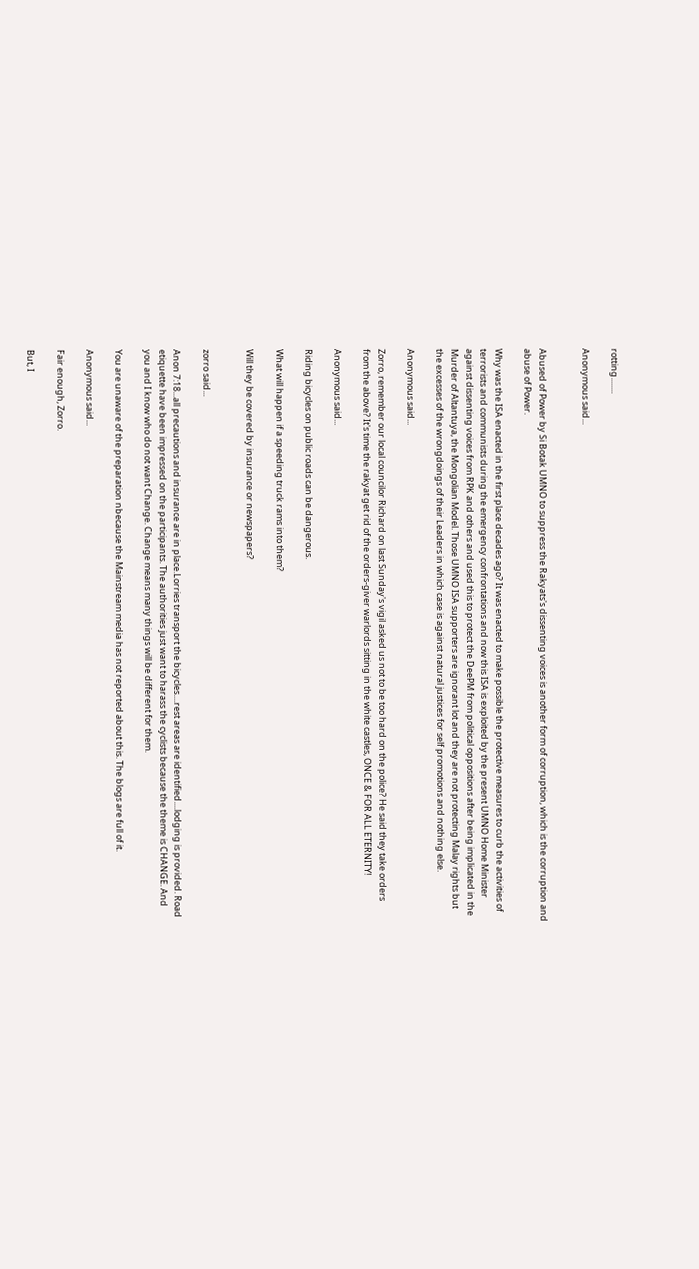rotting........

Anonymous said...


Abused of Power by Si Botak UMNO to suppress the Rakyats's dissenting voices is another form of corruption, which is the corruption and abuse of Power.

Why was the ISA enacted in the first place decades ago? It was enacted to make possible the protective measures to curb the activities of terrorists and communists during the emergency confrontations and now this ISA is exploited by the present UMNO Home Minister against dissenting voices from RPK and others and used this to protect the DeePM from political oppositions after being implicated in the Murder of Altantuya, the Mongolian Model. Those UMNO ISA supporters are ignorant lot and they are not protecting Malay rights but the excesses of the wrongdoings of their Leaders in which case is against natural justices for self promotions and nothing else.

Anonymous said...

Zorro, remember our local councilor Richard on last Sunday's vigil asked us not to be too hard on the police? He said they take orders from the above? It's time the rakyat get rid of the orders-giver warlords sitting in the white castles, ONCE & FOR ALL ETERNITY!

Anonymous said...

Riding bicycles on public roads can be dangerous.

What will happen if a speeding truck rams into them?

Will they be covered by insurance or newspapers?


zorro said...

Anon 7:18...all precautions and insurance are in place.Lorries transport the bicycles....rest areas are identified....lodging is provided. Road etiquette have been impressed on the participants. The authorities just want to harass the cyclists because the theme is CHANGE. And you and I know who do not want Change. Change means many things will be different for them.

You are unaware of the preparation nbecause the Mainstream media has not reported about this. The blogs are full of it.

Anonymous said...

Fair enough, Zorro.

But, I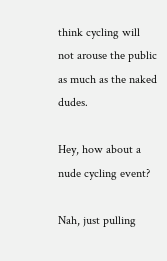think cycling will not arouse the public as much as the naked dudes.

Hey, how about a nude cycling event?

Nah, just pulling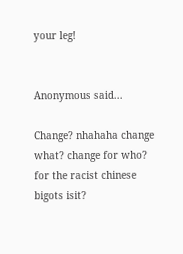your leg!


Anonymous said...

Change? nhahaha change what? change for who? for the racist chinese bigots isit?